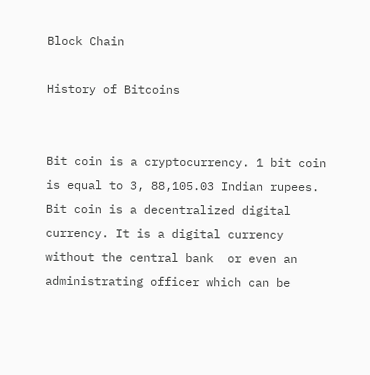Block Chain

History of Bitcoins


Bit coin is a cryptocurrency. 1 bit coin is equal to 3, 88,105.03 Indian rupees. Bit coin is a decentralized digital currency. It is a digital currency without the central bank  or even an administrating officer which can be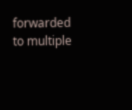forwarded to multiple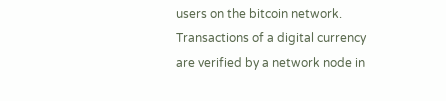users on the bitcoin network. Transactions of a digital currency are verified by a network node in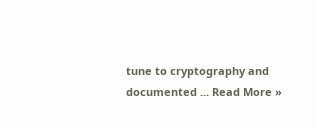tune to cryptography and documented ... Read More »